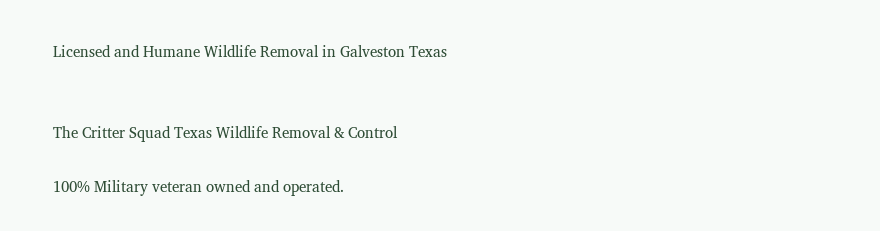Licensed and Humane Wildlife Removal in Galveston Texas


The Critter Squad Texas Wildlife Removal & Control

100% Military veteran owned and operated.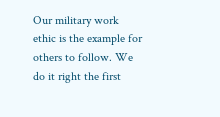Our military work ethic is the example for others to follow. We do it right the first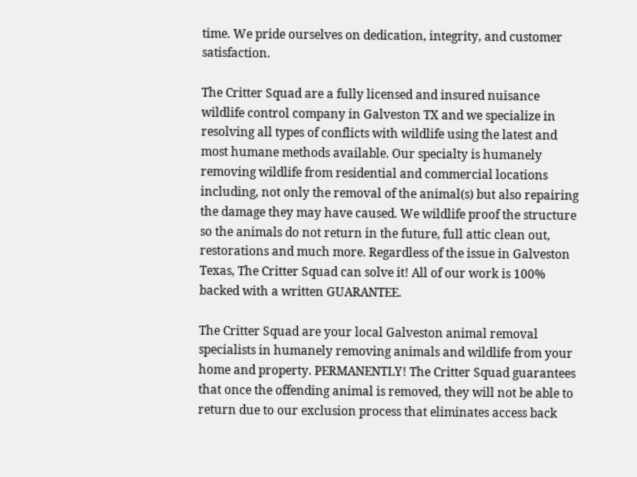time. We pride ourselves on dedication, integrity, and customer satisfaction.

The Critter Squad are a fully licensed and insured nuisance wildlife control company in Galveston TX and we specialize in resolving all types of conflicts with wildlife using the latest and most humane methods available. Our specialty is humanely removing wildlife from residential and commercial locations including, not only the removal of the animal(s) but also repairing the damage they may have caused. We wildlife proof the structure so the animals do not return in the future, full attic clean out, restorations and much more. Regardless of the issue in Galveston Texas, The Critter Squad can solve it! All of our work is 100% backed with a written GUARANTEE.

The Critter Squad are your local Galveston animal removal specialists in humanely removing animals and wildlife from your home and property. PERMANENTLY! The Critter Squad guarantees that once the offending animal is removed, they will not be able to return due to our exclusion process that eliminates access back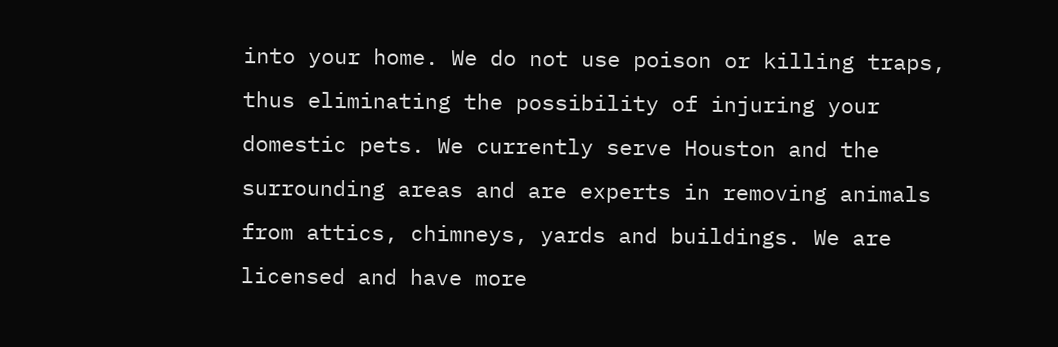into your home. We do not use poison or killing traps, thus eliminating the possibility of injuring your domestic pets. We currently serve Houston and the surrounding areas and are experts in removing animals from attics, chimneys, yards and buildings. We are licensed and have more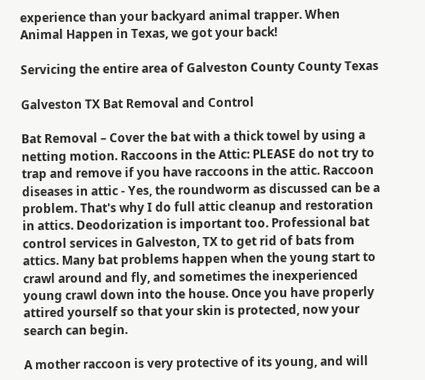experience than your backyard animal trapper. When Animal Happen in Texas, we got your back!

Servicing the entire area of Galveston County County Texas

Galveston TX Bat Removal and Control

Bat Removal – Cover the bat with a thick towel by using a netting motion. Raccoons in the Attic: PLEASE do not try to trap and remove if you have raccoons in the attic. Raccoon diseases in attic - Yes, the roundworm as discussed can be a problem. That's why I do full attic cleanup and restoration in attics. Deodorization is important too. Professional bat control services in Galveston, TX to get rid of bats from attics. Many bat problems happen when the young start to crawl around and fly, and sometimes the inexperienced young crawl down into the house. Once you have properly attired yourself so that your skin is protected, now your search can begin.

A mother raccoon is very protective of its young, and will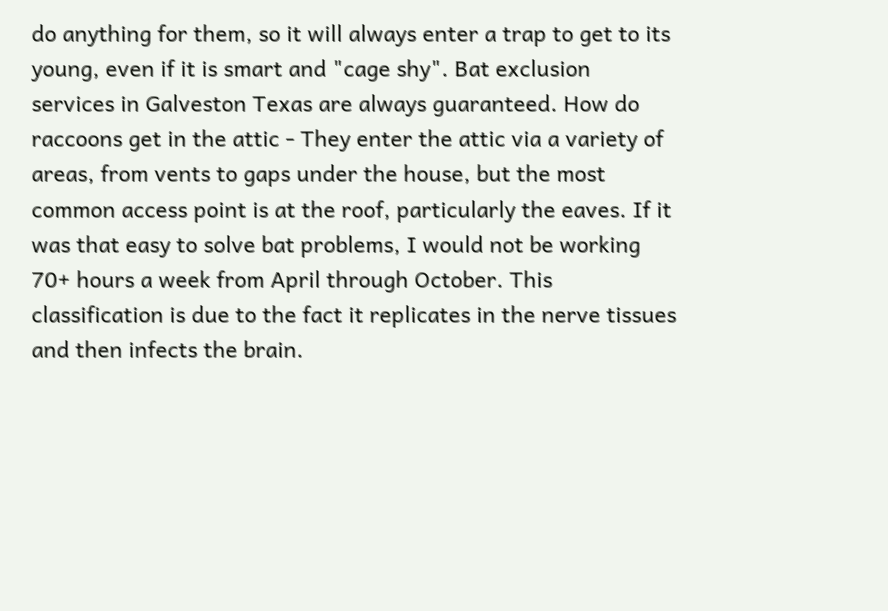do anything for them, so it will always enter a trap to get to its young, even if it is smart and "cage shy". Bat exclusion services in Galveston Texas are always guaranteed. How do raccoons get in the attic - They enter the attic via a variety of areas, from vents to gaps under the house, but the most common access point is at the roof, particularly the eaves. If it was that easy to solve bat problems, I would not be working 70+ hours a week from April through October. This classification is due to the fact it replicates in the nerve tissues and then infects the brain.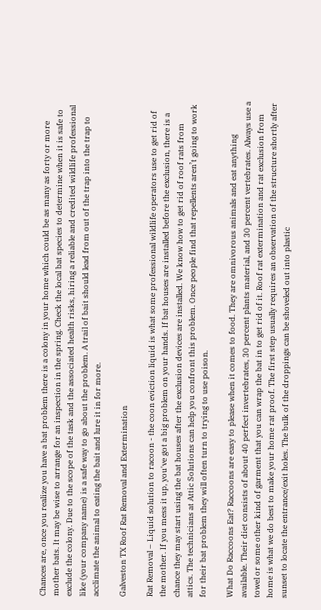Chances are, once you realize you have a bat problem there is a colony in your home which could be as many as forty or more mother bats. It may be wise to arrange for an inspection in the spring. Check the local bat species to determine when it is safe to exclude the colony. Due to the scope of the task and the associated health risks, hiring a reliable and credited wildlife professional like (your company name) is a safe way to go about the problem. A trail of bait should lead from out of the trap into the trap to acclimate the animal to eating the bait and lure it in for more.

Galveston TX Roof Rat Removal and Extermination

Rat Removal – Liquid solution to racoon - the coon eviction liquid is what some professional wildlife operators use to get rid of the mother. If you mess it up, you've got a big problem on your hands. If bat houses are installed before the exclusion, there is a chance they may start using the bat houses after the exclusion devices are installed. We know how to get rid of roof rats from attics. The technicians at Attic Solutions can help you confront this problem. Once people find that repellents aren’t going to work for their bat problem they will often turn to trying to use poison.

What Do Raccoons Eat? Raccoons are easy to please when it comes to food. They are omnivorous animals and eat anything available. Their diet consists of about 40 perfect invertebrates, 30 percent plants material, and 30 percent vertebrates. Always use a towel or some other kind of garment that you can wrap the bat in to get rid of it. Roof rat extermination and rat exclusion from home is what we do best to make your home rat proof. The first step usually requires an observation of the structure shortly after sunset to locate the entrance/exit holes. The bulk of the droppings can be shoveled out into plastic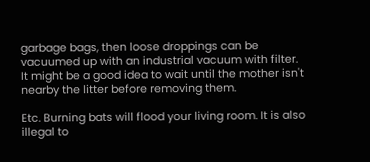garbage bags, then loose droppings can be vacuumed up with an industrial vacuum with filter. It might be a good idea to wait until the mother isn't nearby the litter before removing them.

Etc. Burning bats will flood your living room. It is also illegal to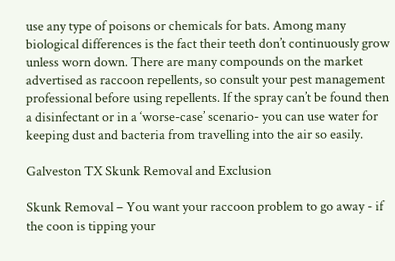use any type of poisons or chemicals for bats. Among many biological differences is the fact their teeth don’t continuously grow unless worn down. There are many compounds on the market advertised as raccoon repellents, so consult your pest management professional before using repellents. If the spray can’t be found then a disinfectant or in a ‘worse-case’ scenario- you can use water for keeping dust and bacteria from travelling into the air so easily.

Galveston TX Skunk Removal and Exclusion

Skunk Removal – You want your raccoon problem to go away - if the coon is tipping your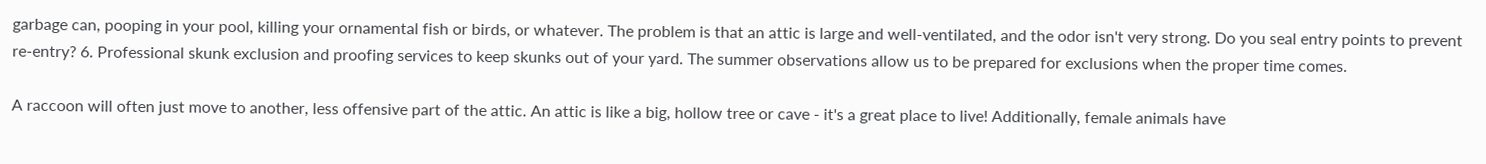garbage can, pooping in your pool, killing your ornamental fish or birds, or whatever. The problem is that an attic is large and well-ventilated, and the odor isn't very strong. Do you seal entry points to prevent re-entry? 6. Professional skunk exclusion and proofing services to keep skunks out of your yard. The summer observations allow us to be prepared for exclusions when the proper time comes.

A raccoon will often just move to another, less offensive part of the attic. An attic is like a big, hollow tree or cave - it's a great place to live! Additionally, female animals have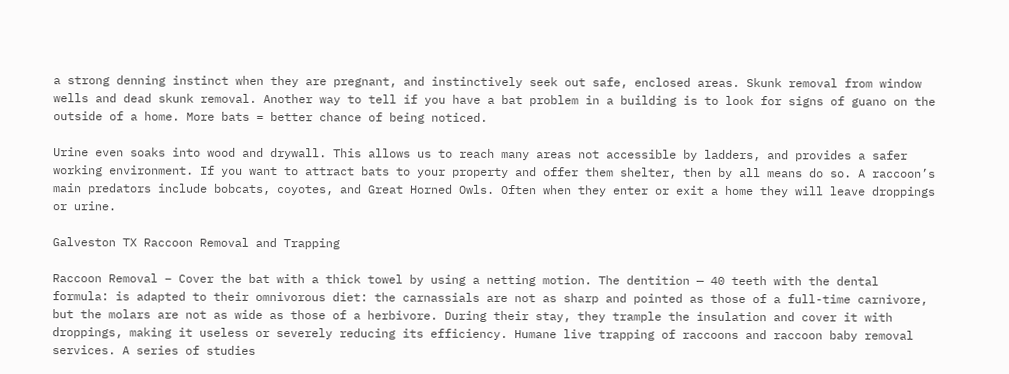a strong denning instinct when they are pregnant, and instinctively seek out safe, enclosed areas. Skunk removal from window wells and dead skunk removal. Another way to tell if you have a bat problem in a building is to look for signs of guano on the outside of a home. More bats = better chance of being noticed.

Urine even soaks into wood and drywall. This allows us to reach many areas not accessible by ladders, and provides a safer working environment. If you want to attract bats to your property and offer them shelter, then by all means do so. A raccoon’s main predators include bobcats, coyotes, and Great Horned Owls. Often when they enter or exit a home they will leave droppings or urine.

Galveston TX Raccoon Removal and Trapping

Raccoon Removal – Cover the bat with a thick towel by using a netting motion. The dentition — 40 teeth with the dental formula: is adapted to their omnivorous diet: the carnassials are not as sharp and pointed as those of a full-time carnivore, but the molars are not as wide as those of a herbivore. During their stay, they trample the insulation and cover it with droppings, making it useless or severely reducing its efficiency. Humane live trapping of raccoons and raccoon baby removal services. A series of studies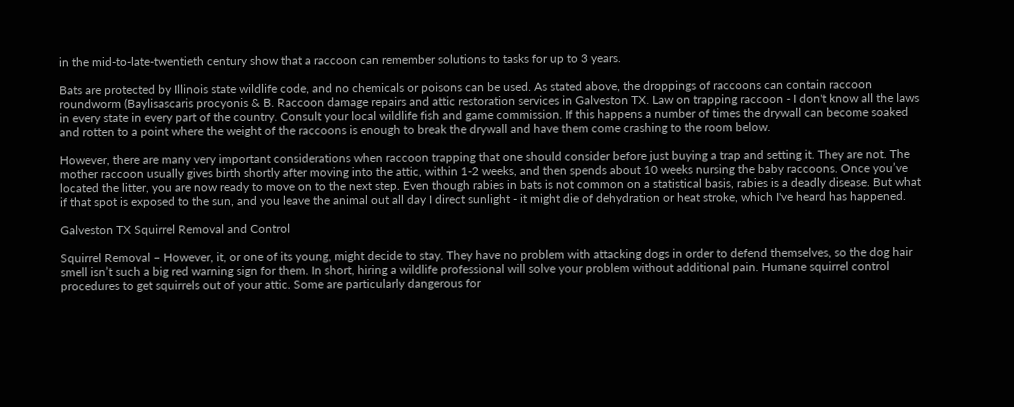in the mid-to-late-twentieth century show that a raccoon can remember solutions to tasks for up to 3 years.

Bats are protected by Illinois state wildlife code, and no chemicals or poisons can be used. As stated above, the droppings of raccoons can contain raccoon roundworm (Baylisascaris procyonis & B. Raccoon damage repairs and attic restoration services in Galveston TX. Law on trapping raccoon - I don't know all the laws in every state in every part of the country. Consult your local wildlife fish and game commission. If this happens a number of times the drywall can become soaked and rotten to a point where the weight of the raccoons is enough to break the drywall and have them come crashing to the room below.

However, there are many very important considerations when raccoon trapping that one should consider before just buying a trap and setting it. They are not. The mother raccoon usually gives birth shortly after moving into the attic, within 1-2 weeks, and then spends about 10 weeks nursing the baby raccoons. Once you’ve located the litter, you are now ready to move on to the next step. Even though rabies in bats is not common on a statistical basis, rabies is a deadly disease. But what if that spot is exposed to the sun, and you leave the animal out all day I direct sunlight - it might die of dehydration or heat stroke, which I've heard has happened.

Galveston TX Squirrel Removal and Control

Squirrel Removal – However, it, or one of its young, might decide to stay. They have no problem with attacking dogs in order to defend themselves, so the dog hair smell isn’t such a big red warning sign for them. In short, hiring a wildlife professional will solve your problem without additional pain. Humane squirrel control procedures to get squirrels out of your attic. Some are particularly dangerous for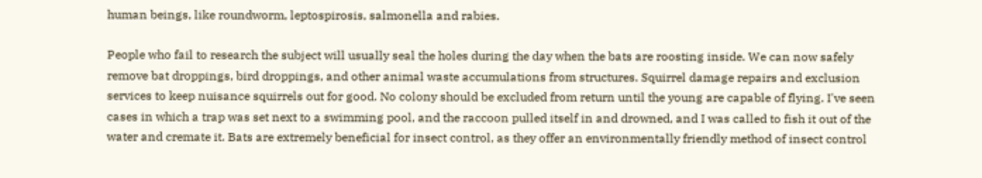human beings, like roundworm, leptospirosis, salmonella and rabies.

People who fail to research the subject will usually seal the holes during the day when the bats are roosting inside. We can now safely remove bat droppings, bird droppings, and other animal waste accumulations from structures. Squirrel damage repairs and exclusion services to keep nuisance squirrels out for good. No colony should be excluded from return until the young are capable of flying. I've seen cases in which a trap was set next to a swimming pool, and the raccoon pulled itself in and drowned, and I was called to fish it out of the water and cremate it. Bats are extremely beneficial for insect control, as they offer an environmentally friendly method of insect control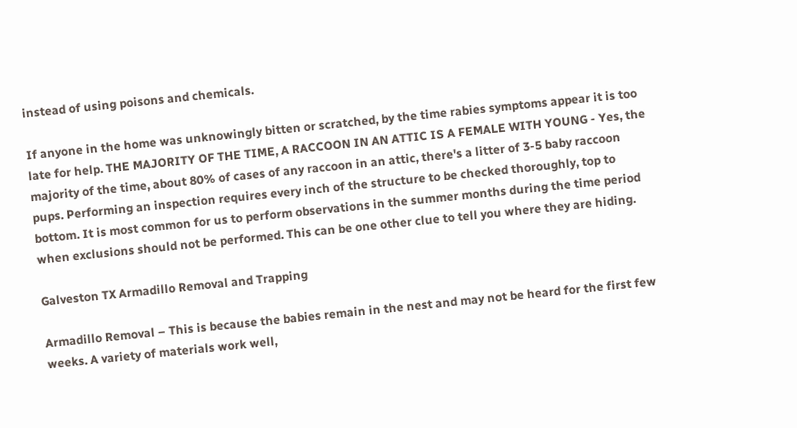instead of using poisons and chemicals.

If anyone in the home was unknowingly bitten or scratched, by the time rabies symptoms appear it is too late for help. THE MAJORITY OF THE TIME, A RACCOON IN AN ATTIC IS A FEMALE WITH YOUNG - Yes, the majority of the time, about 80% of cases of any raccoon in an attic, there's a litter of 3-5 baby raccoon pups. Performing an inspection requires every inch of the structure to be checked thoroughly, top to bottom. It is most common for us to perform observations in the summer months during the time period when exclusions should not be performed. This can be one other clue to tell you where they are hiding.

Galveston TX Armadillo Removal and Trapping

Armadillo Removal – This is because the babies remain in the nest and may not be heard for the first few weeks. A variety of materials work well,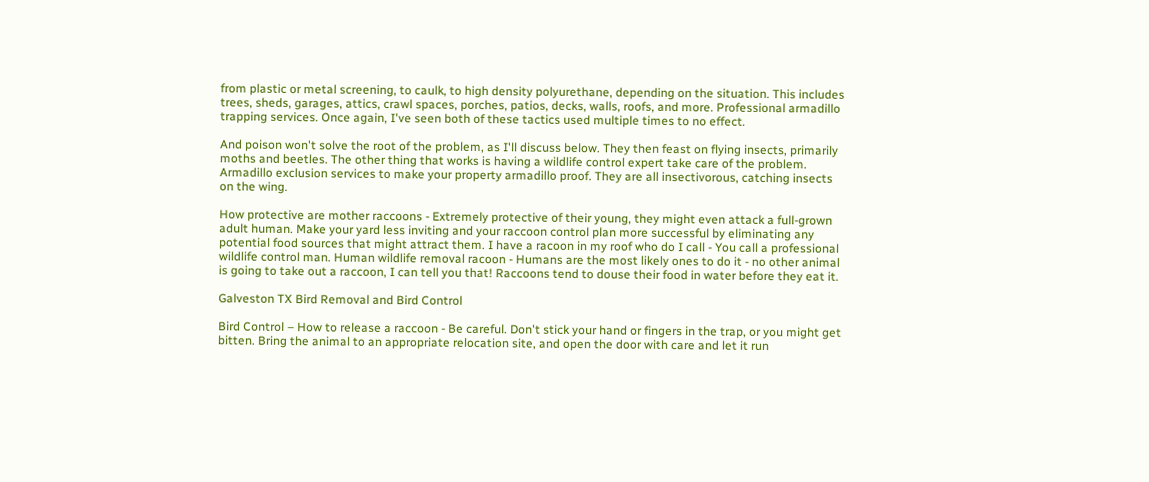from plastic or metal screening, to caulk, to high density polyurethane, depending on the situation. This includes trees, sheds, garages, attics, crawl spaces, porches, patios, decks, walls, roofs, and more. Professional armadillo trapping services. Once again, I've seen both of these tactics used multiple times to no effect.

And poison won't solve the root of the problem, as I'll discuss below. They then feast on flying insects, primarily moths and beetles. The other thing that works is having a wildlife control expert take care of the problem. Armadillo exclusion services to make your property armadillo proof. They are all insectivorous, catching insects on the wing.

How protective are mother raccoons - Extremely protective of their young, they might even attack a full-grown adult human. Make your yard less inviting and your raccoon control plan more successful by eliminating any potential food sources that might attract them. I have a racoon in my roof who do I call - You call a professional wildlife control man. Human wildlife removal racoon - Humans are the most likely ones to do it - no other animal is going to take out a raccoon, I can tell you that! Raccoons tend to douse their food in water before they eat it.

Galveston TX Bird Removal and Bird Control

Bird Control – How to release a raccoon - Be careful. Don't stick your hand or fingers in the trap, or you might get bitten. Bring the animal to an appropriate relocation site, and open the door with care and let it run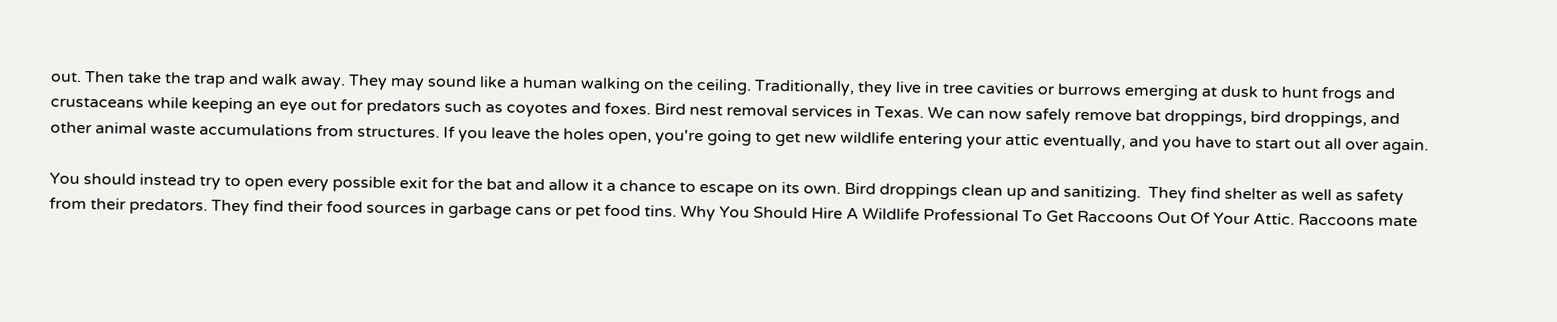out. Then take the trap and walk away. They may sound like a human walking on the ceiling. Traditionally, they live in tree cavities or burrows emerging at dusk to hunt frogs and crustaceans while keeping an eye out for predators such as coyotes and foxes. Bird nest removal services in Texas. We can now safely remove bat droppings, bird droppings, and other animal waste accumulations from structures. If you leave the holes open, you're going to get new wildlife entering your attic eventually, and you have to start out all over again.

You should instead try to open every possible exit for the bat and allow it a chance to escape on its own. Bird droppings clean up and sanitizing.  They find shelter as well as safety from their predators. They find their food sources in garbage cans or pet food tins. Why You Should Hire A Wildlife Professional To Get Raccoons Out Of Your Attic. Raccoons mate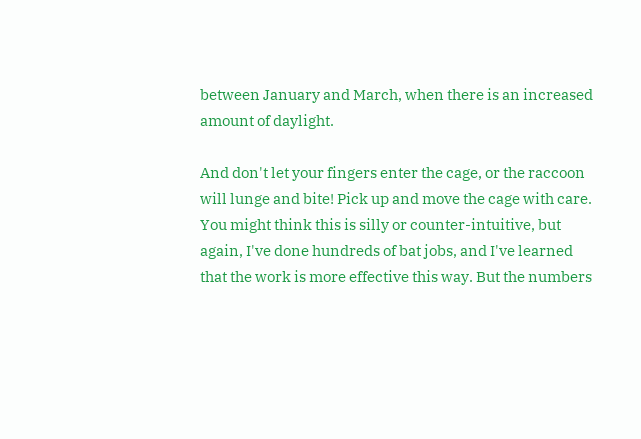between January and March, when there is an increased amount of daylight.

And don't let your fingers enter the cage, or the raccoon will lunge and bite! Pick up and move the cage with care. You might think this is silly or counter-intuitive, but again, I've done hundreds of bat jobs, and I've learned that the work is more effective this way. But the numbers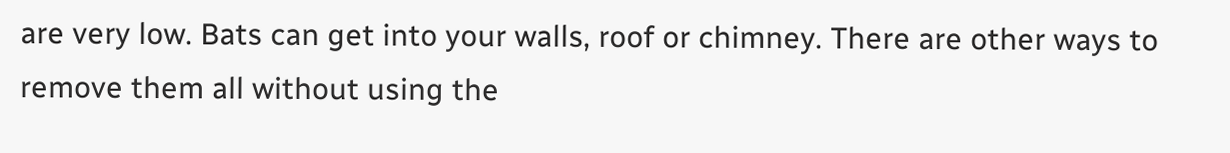are very low. Bats can get into your walls, roof or chimney. There are other ways to remove them all without using the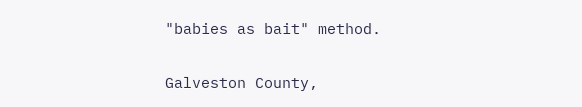"babies as bait" method.

Galveston County,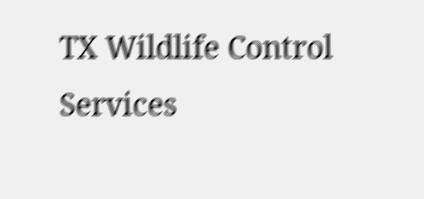TX Wildlife Control Services